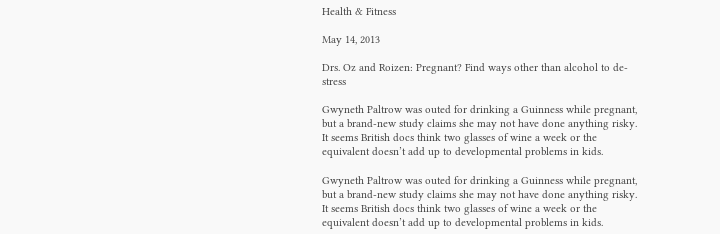Health & Fitness

May 14, 2013

Drs. Oz and Roizen: Pregnant? Find ways other than alcohol to de-stress

Gwyneth Paltrow was outed for drinking a Guinness while pregnant, but a brand-new study claims she may not have done anything risky. It seems British docs think two glasses of wine a week or the equivalent doesn’t add up to developmental problems in kids.

Gwyneth Paltrow was outed for drinking a Guinness while pregnant, but a brand-new study claims she may not have done anything risky. It seems British docs think two glasses of wine a week or the equivalent doesn’t add up to developmental problems in kids.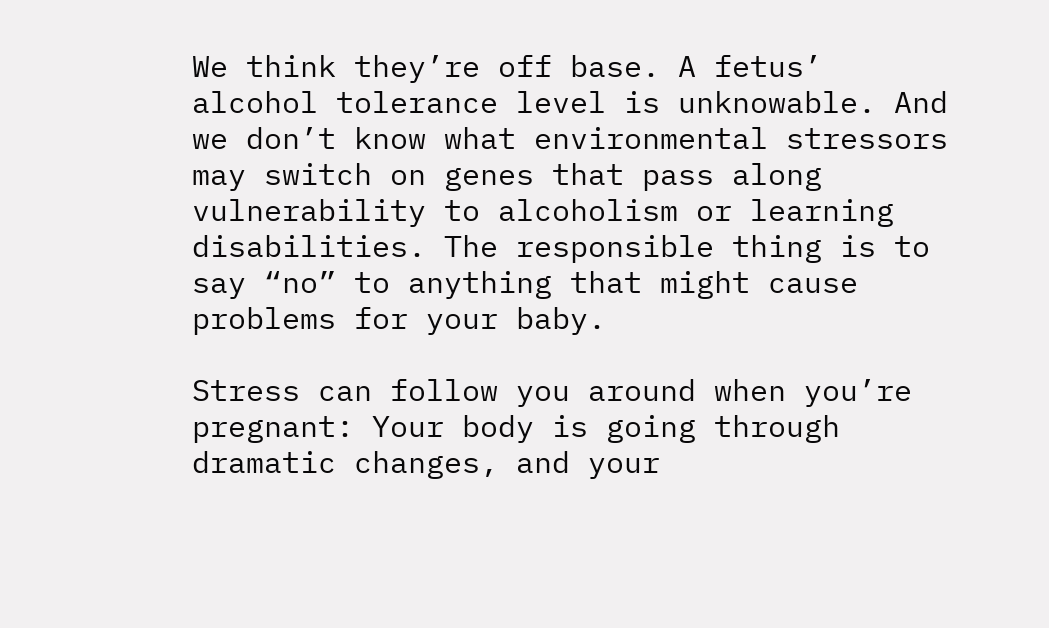We think they’re off base. A fetus’ alcohol tolerance level is unknowable. And we don’t know what environmental stressors may switch on genes that pass along vulnerability to alcoholism or learning disabilities. The responsible thing is to say “no” to anything that might cause problems for your baby.

Stress can follow you around when you’re pregnant: Your body is going through dramatic changes, and your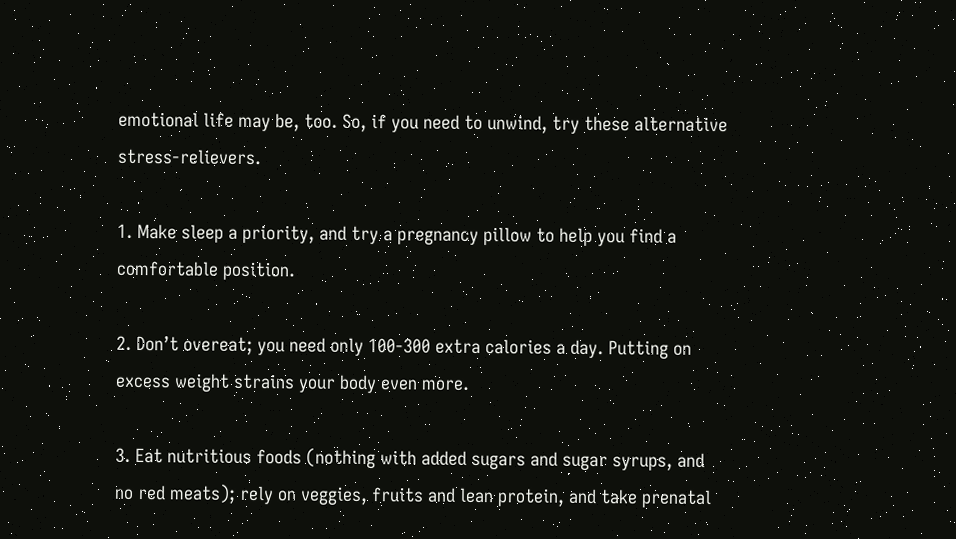emotional life may be, too. So, if you need to unwind, try these alternative stress-relievers.

1. Make sleep a priority, and try a pregnancy pillow to help you find a comfortable position.

2. Don’t overeat; you need only 100-300 extra calories a day. Putting on excess weight strains your body even more.

3. Eat nutritious foods (nothing with added sugars and sugar syrups, and no red meats); rely on veggies, fruits and lean protein, and take prenatal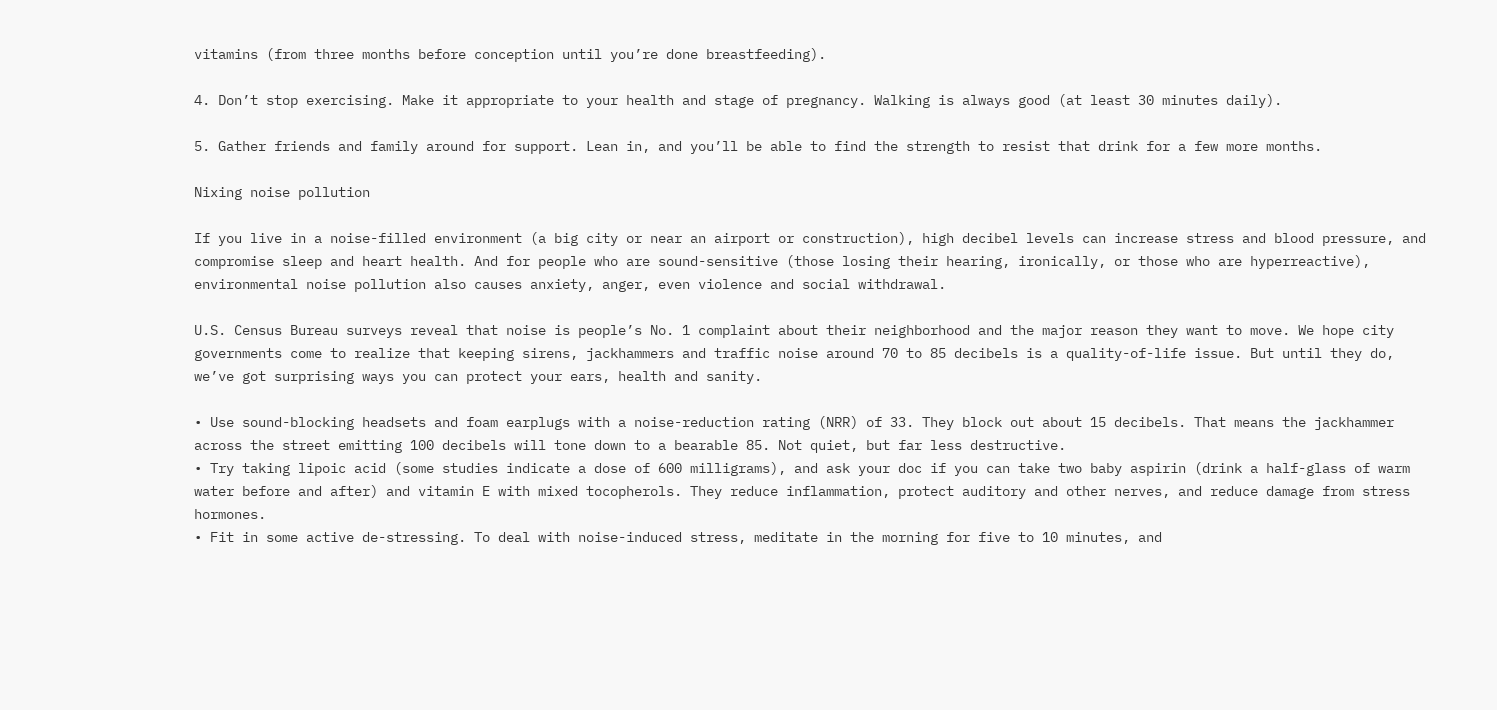vitamins (from three months before conception until you’re done breastfeeding).

4. Don’t stop exercising. Make it appropriate to your health and stage of pregnancy. Walking is always good (at least 30 minutes daily).

5. Gather friends and family around for support. Lean in, and you’ll be able to find the strength to resist that drink for a few more months.

Nixing noise pollution

If you live in a noise-filled environment (a big city or near an airport or construction), high decibel levels can increase stress and blood pressure, and compromise sleep and heart health. And for people who are sound-sensitive (those losing their hearing, ironically, or those who are hyperreactive), environmental noise pollution also causes anxiety, anger, even violence and social withdrawal.

U.S. Census Bureau surveys reveal that noise is people’s No. 1 complaint about their neighborhood and the major reason they want to move. We hope city governments come to realize that keeping sirens, jackhammers and traffic noise around 70 to 85 decibels is a quality-of-life issue. But until they do, we’ve got surprising ways you can protect your ears, health and sanity.

• Use sound-blocking headsets and foam earplugs with a noise-reduction rating (NRR) of 33. They block out about 15 decibels. That means the jackhammer across the street emitting 100 decibels will tone down to a bearable 85. Not quiet, but far less destructive.
• Try taking lipoic acid (some studies indicate a dose of 600 milligrams), and ask your doc if you can take two baby aspirin (drink a half-glass of warm water before and after) and vitamin E with mixed tocopherols. They reduce inflammation, protect auditory and other nerves, and reduce damage from stress hormones.
• Fit in some active de-stressing. To deal with noise-induced stress, meditate in the morning for five to 10 minutes, and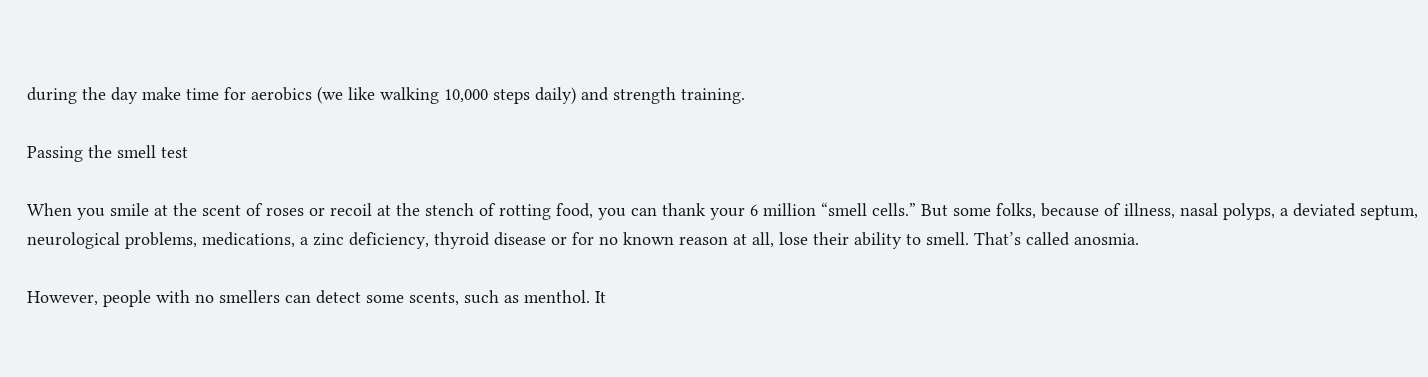during the day make time for aerobics (we like walking 10,000 steps daily) and strength training.

Passing the smell test

When you smile at the scent of roses or recoil at the stench of rotting food, you can thank your 6 million “smell cells.” But some folks, because of illness, nasal polyps, a deviated septum, neurological problems, medications, a zinc deficiency, thyroid disease or for no known reason at all, lose their ability to smell. That’s called anosmia.

However, people with no smellers can detect some scents, such as menthol. It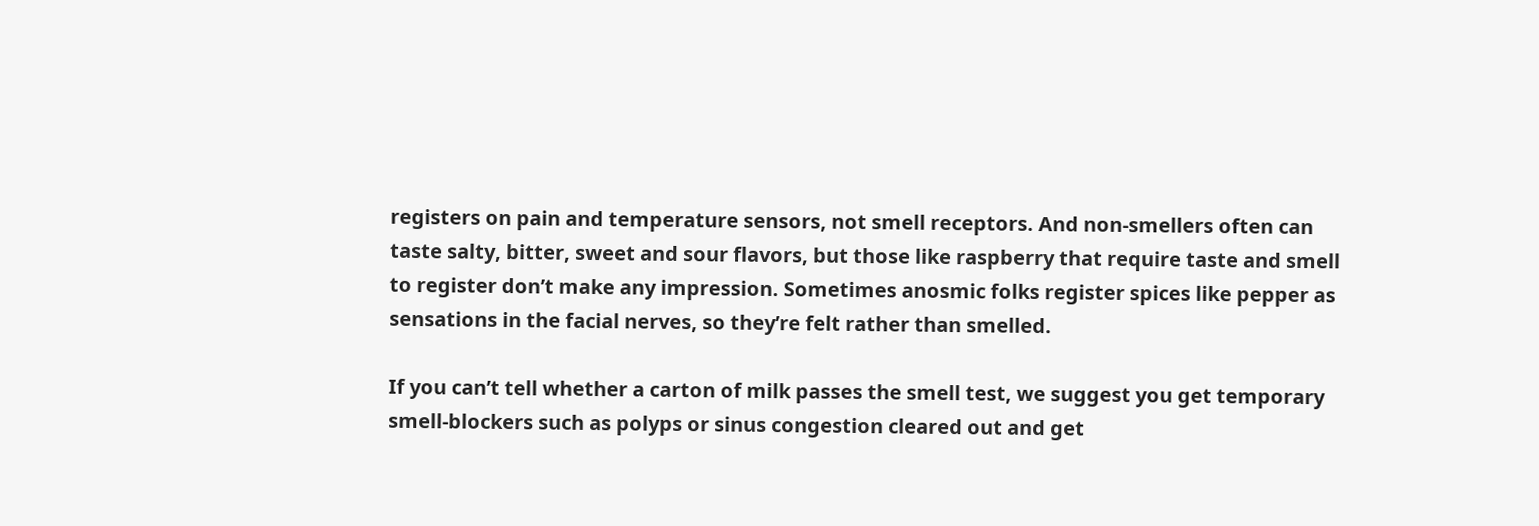registers on pain and temperature sensors, not smell receptors. And non-smellers often can taste salty, bitter, sweet and sour flavors, but those like raspberry that require taste and smell to register don’t make any impression. Sometimes anosmic folks register spices like pepper as sensations in the facial nerves, so they’re felt rather than smelled.

If you can’t tell whether a carton of milk passes the smell test, we suggest you get temporary smell-blockers such as polyps or sinus congestion cleared out and get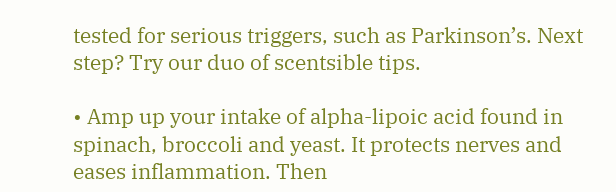tested for serious triggers, such as Parkinson’s. Next step? Try our duo of scentsible tips.

• Amp up your intake of alpha-lipoic acid found in spinach, broccoli and yeast. It protects nerves and eases inflammation. Then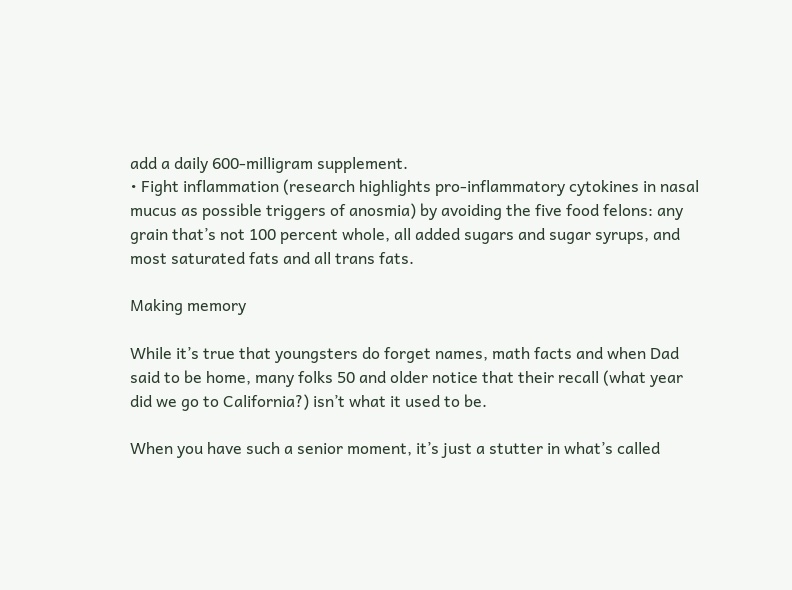add a daily 600-milligram supplement.
• Fight inflammation (research highlights pro-inflammatory cytokines in nasal mucus as possible triggers of anosmia) by avoiding the five food felons: any grain that’s not 100 percent whole, all added sugars and sugar syrups, and most saturated fats and all trans fats.

Making memory

While it’s true that youngsters do forget names, math facts and when Dad said to be home, many folks 50 and older notice that their recall (what year did we go to California?) isn’t what it used to be.

When you have such a senior moment, it’s just a stutter in what’s called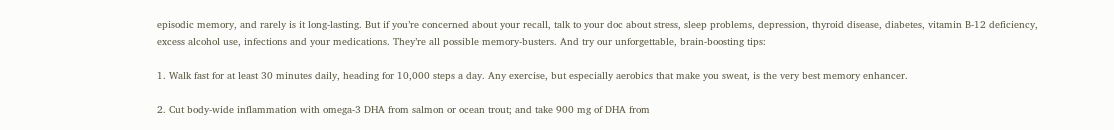episodic memory, and rarely is it long-lasting. But if you’re concerned about your recall, talk to your doc about stress, sleep problems, depression, thyroid disease, diabetes, vitamin B-12 deficiency, excess alcohol use, infections and your medications. They’re all possible memory-busters. And try our unforgettable, brain-boosting tips:

1. Walk fast for at least 30 minutes daily, heading for 10,000 steps a day. Any exercise, but especially aerobics that make you sweat, is the very best memory enhancer.

2. Cut body-wide inflammation with omega-3 DHA from salmon or ocean trout; and take 900 mg of DHA from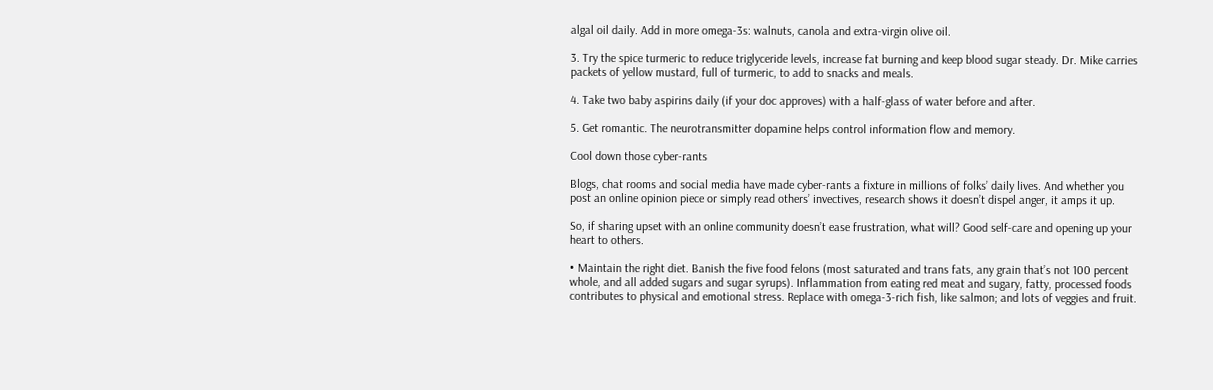algal oil daily. Add in more omega-3s: walnuts, canola and extra-virgin olive oil.

3. Try the spice turmeric to reduce triglyceride levels, increase fat burning and keep blood sugar steady. Dr. Mike carries packets of yellow mustard, full of turmeric, to add to snacks and meals.

4. Take two baby aspirins daily (if your doc approves) with a half-glass of water before and after.

5. Get romantic. The neurotransmitter dopamine helps control information flow and memory.

Cool down those cyber-rants

Blogs, chat rooms and social media have made cyber-rants a fixture in millions of folks’ daily lives. And whether you post an online opinion piece or simply read others’ invectives, research shows it doesn’t dispel anger, it amps it up.

So, if sharing upset with an online community doesn’t ease frustration, what will? Good self-care and opening up your heart to others.

• Maintain the right diet. Banish the five food felons (most saturated and trans fats, any grain that’s not 100 percent whole, and all added sugars and sugar syrups). Inflammation from eating red meat and sugary, fatty, processed foods contributes to physical and emotional stress. Replace with omega-3-rich fish, like salmon; and lots of veggies and fruit.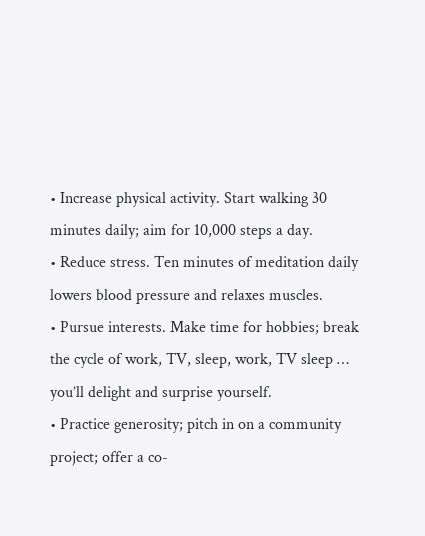• Increase physical activity. Start walking 30 minutes daily; aim for 10,000 steps a day.
• Reduce stress. Ten minutes of meditation daily lowers blood pressure and relaxes muscles.
• Pursue interests. Make time for hobbies; break the cycle of work, TV, sleep, work, TV sleep … you’ll delight and surprise yourself.
• Practice generosity; pitch in on a community project; offer a co-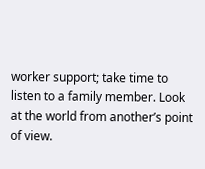worker support; take time to listen to a family member. Look at the world from another’s point of view.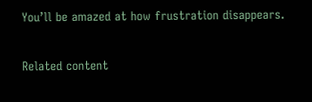You’ll be amazed at how frustration disappears.

Related content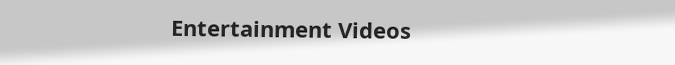Entertainment Videos